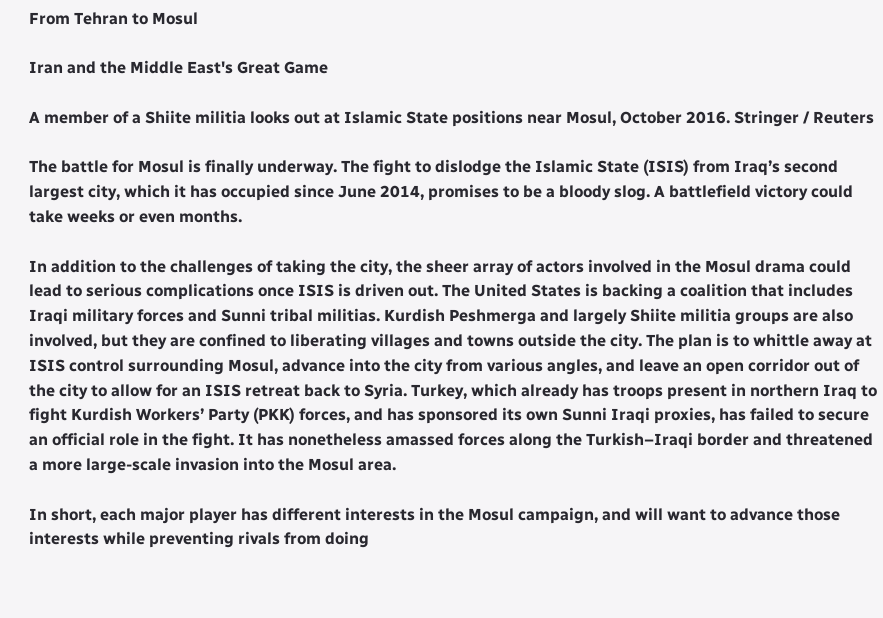From Tehran to Mosul

Iran and the Middle East's Great Game

A member of a Shiite militia looks out at Islamic State positions near Mosul, October 2016. Stringer / Reuters

The battle for Mosul is finally underway. The fight to dislodge the Islamic State (ISIS) from Iraq’s second largest city, which it has occupied since June 2014, promises to be a bloody slog. A battlefield victory could take weeks or even months.

In addition to the challenges of taking the city, the sheer array of actors involved in the Mosul drama could lead to serious complications once ISIS is driven out. The United States is backing a coalition that includes Iraqi military forces and Sunni tribal militias. Kurdish Peshmerga and largely Shiite militia groups are also involved, but they are confined to liberating villages and towns outside the city. The plan is to whittle away at ISIS control surrounding Mosul, advance into the city from various angles, and leave an open corridor out of the city to allow for an ISIS retreat back to Syria. Turkey, which already has troops present in northern Iraq to fight Kurdish Workers’ Party (PKK) forces, and has sponsored its own Sunni Iraqi proxies, has failed to secure an official role in the fight. It has nonetheless amassed forces along the Turkish–Iraqi border and threatened a more large-scale invasion into the Mosul area.

In short, each major player has different interests in the Mosul campaign, and will want to advance those interests while preventing rivals from doing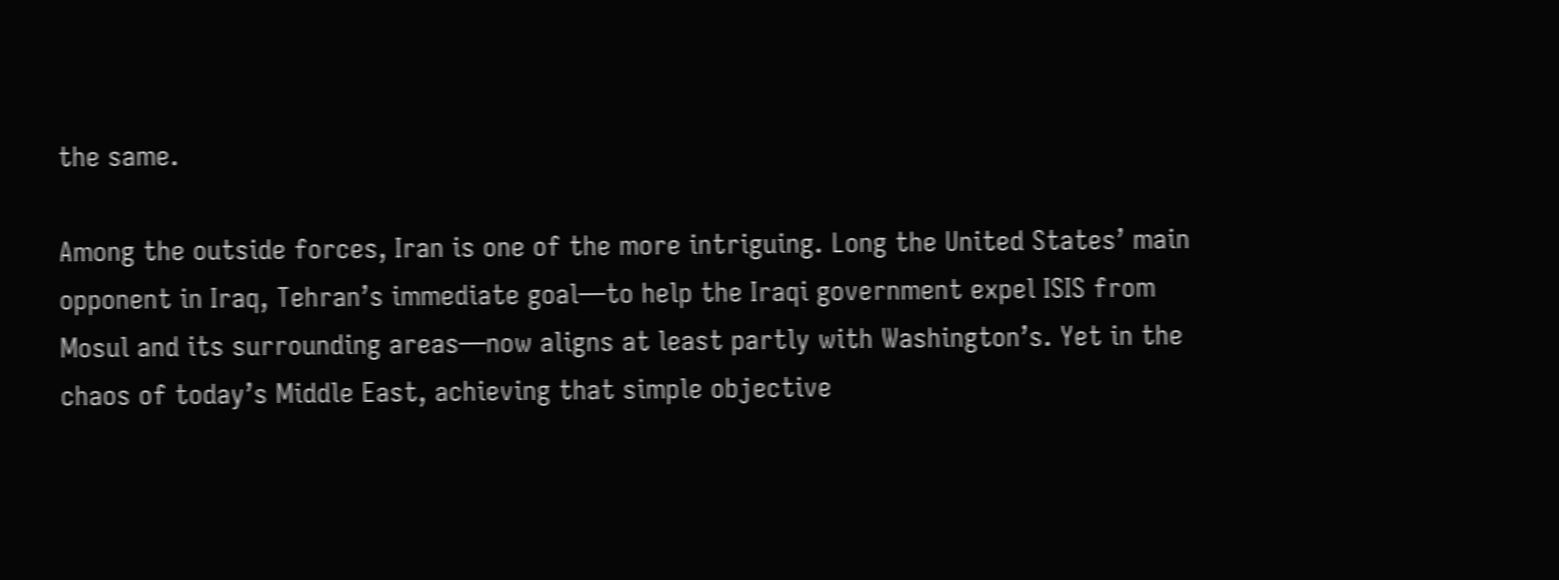the same.

Among the outside forces, Iran is one of the more intriguing. Long the United States’ main opponent in Iraq, Tehran’s immediate goal—to help the Iraqi government expel ISIS from Mosul and its surrounding areas—now aligns at least partly with Washington’s. Yet in the chaos of today’s Middle East, achieving that simple objective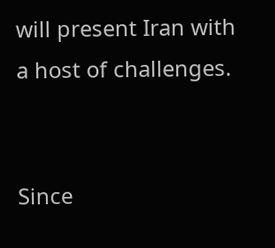will present Iran with a host of challenges.


Since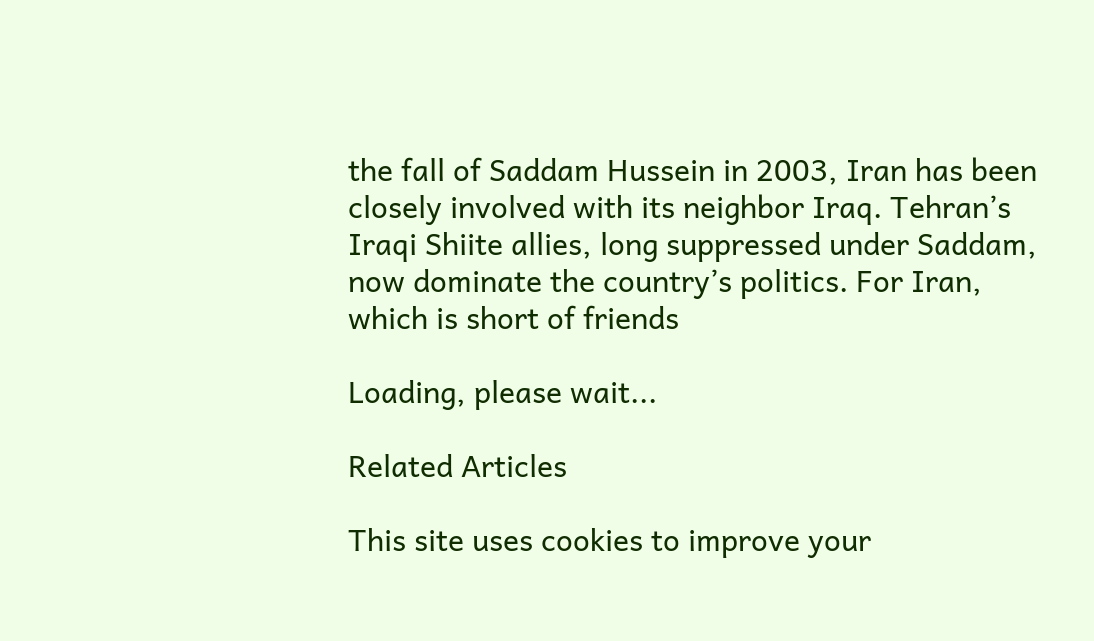the fall of Saddam Hussein in 2003, Iran has been closely involved with its neighbor Iraq. Tehran’s Iraqi Shiite allies, long suppressed under Saddam, now dominate the country’s politics. For Iran, which is short of friends

Loading, please wait...

Related Articles

This site uses cookies to improve your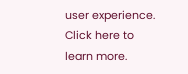user experience. Click here to learn more.